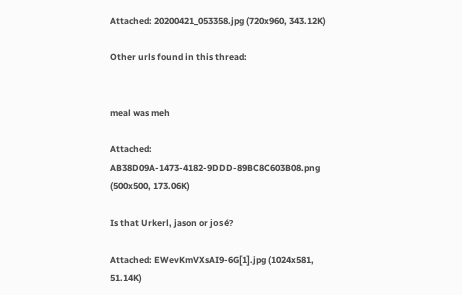Attached: 20200421_053358.jpg (720x960, 343.12K)

Other urls found in this thread:


meal was meh

Attached: AB38D09A-1473-4182-9DDD-89BC8C603B08.png (500x500, 173.06K)

Is that Urkerl, jason or josé?

Attached: EWevKmVXsAI9-6G[1].jpg (1024x581, 51.14K)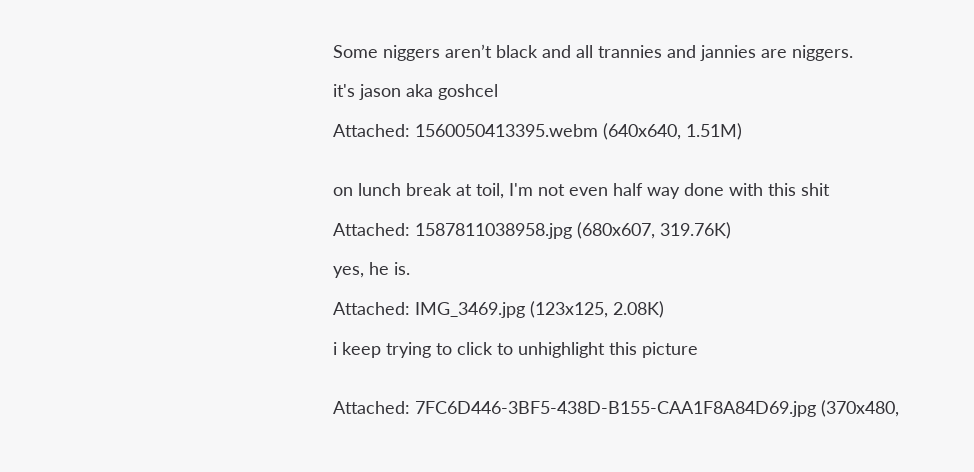Some niggers aren’t black and all trannies and jannies are niggers.

it's jason aka goshcel

Attached: 1560050413395.webm (640x640, 1.51M)


on lunch break at toil, I'm not even half way done with this shit

Attached: 1587811038958.jpg (680x607, 319.76K)

yes, he is.

Attached: IMG_3469.jpg (123x125, 2.08K)

i keep trying to click to unhighlight this picture


Attached: 7FC6D446-3BF5-438D-B155-CAA1F8A84D69.jpg (370x480,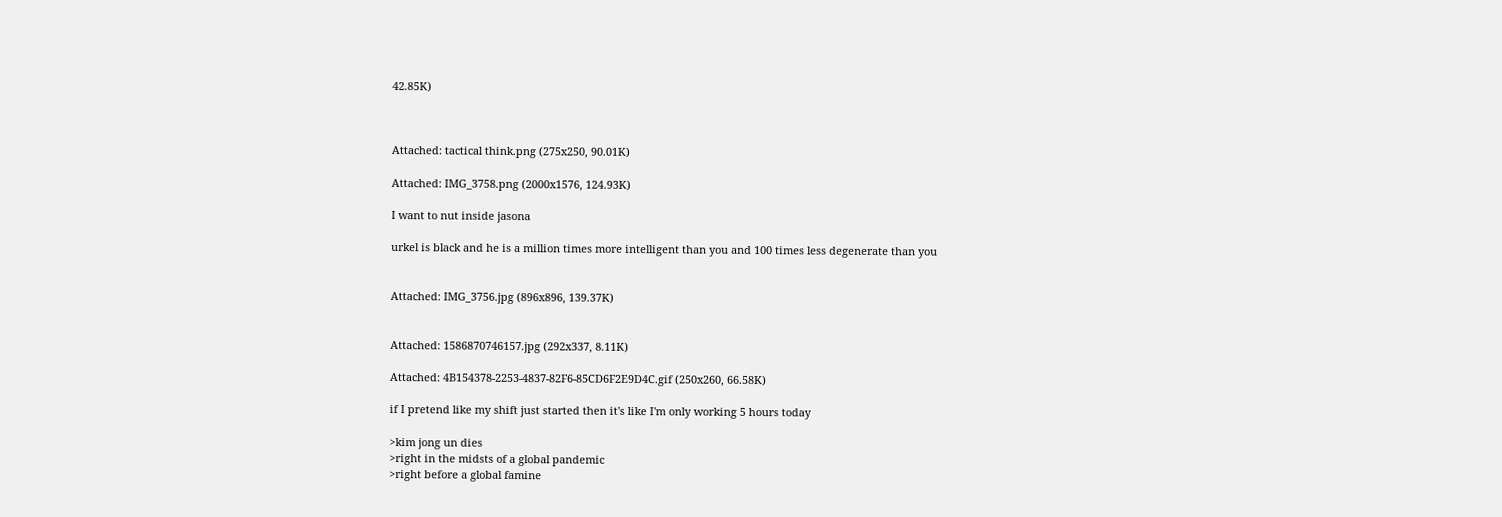42.85K)



Attached: tactical think.png (275x250, 90.01K)

Attached: IMG_3758.png (2000x1576, 124.93K)

I want to nut inside jasona

urkel is black and he is a million times more intelligent than you and 100 times less degenerate than you


Attached: IMG_3756.jpg (896x896, 139.37K)


Attached: 1586870746157.jpg (292x337, 8.11K)

Attached: 4B154378-2253-4837-82F6-85CD6F2E9D4C.gif (250x260, 66.58K)

if I pretend like my shift just started then it's like I'm only working 5 hours today

>kim jong un dies
>right in the midsts of a global pandemic
>right before a global famine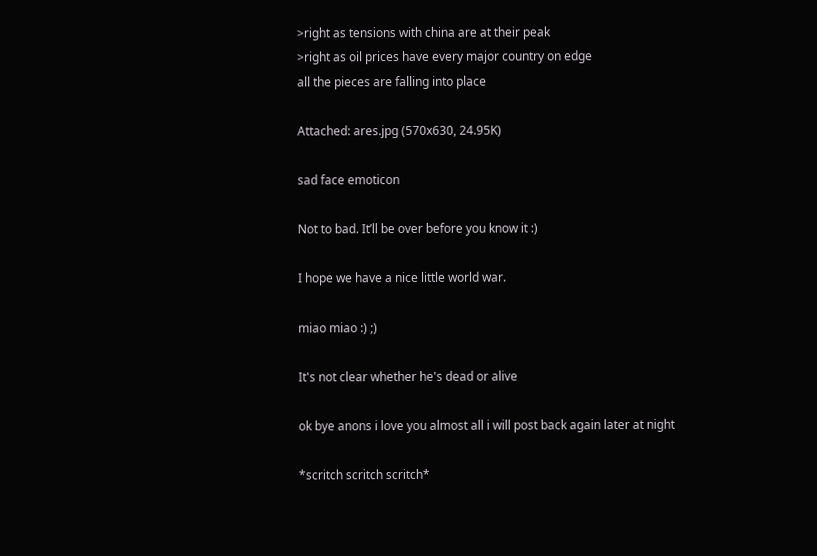>right as tensions with china are at their peak
>right as oil prices have every major country on edge
all the pieces are falling into place

Attached: ares.jpg (570x630, 24.95K)

sad face emoticon

Not to bad. It’ll be over before you know it :)

I hope we have a nice little world war.

miao miao :) ;)

It's not clear whether he's dead or alive

ok bye anons i love you almost all i will post back again later at night

*scritch scritch scritch*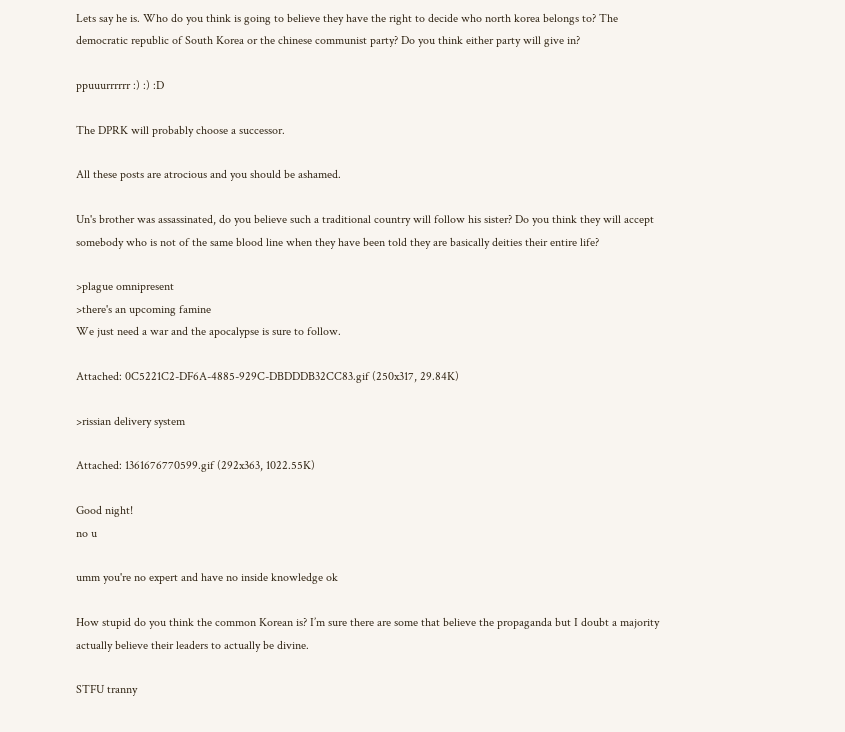Lets say he is. Who do you think is going to believe they have the right to decide who north korea belongs to? The democratic republic of South Korea or the chinese communist party? Do you think either party will give in?

ppuuurrrrrr :) :) :D

The DPRK will probably choose a successor.

All these posts are atrocious and you should be ashamed.

Un's brother was assassinated, do you believe such a traditional country will follow his sister? Do you think they will accept somebody who is not of the same blood line when they have been told they are basically deities their entire life?

>plague omnipresent
>there's an upcoming famine
We just need a war and the apocalypse is sure to follow.

Attached: 0C5221C2-DF6A-4885-929C-DBDDDB32CC83.gif (250x317, 29.84K)

>rissian delivery system

Attached: 1361676770599.gif (292x363, 1022.55K)

Good night!
no u

umm you're no expert and have no inside knowledge ok

How stupid do you think the common Korean is? I’m sure there are some that believe the propaganda but I doubt a majority actually believe their leaders to actually be divine.

STFU tranny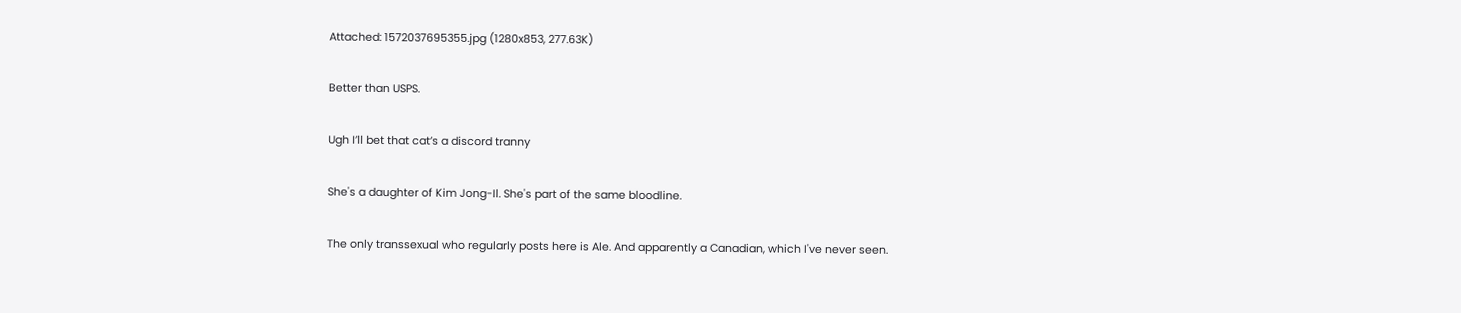Attached: 1572037695355.jpg (1280x853, 277.63K)

Better than USPS.

Ugh I’ll bet that cat’s a discord tranny

She's a daughter of Kim Jong-Il. She's part of the same bloodline.

The only transsexual who regularly posts here is Ale. And apparently a Canadian, which I've never seen.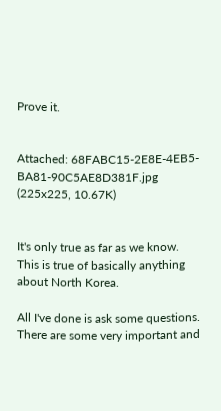Prove it.


Attached: 68FABC15-2E8E-4EB5-BA81-90C5AE8D381F.jpg (225x225, 10.67K)


It's only true as far as we know. This is true of basically anything about North Korea.

All I've done is ask some questions. There are some very important and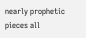nearly prophetic pieces all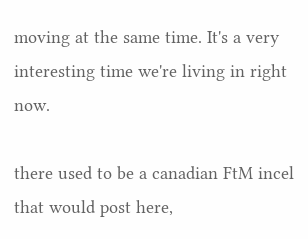moving at the same time. It's a very interesting time we're living in right now.

there used to be a canadian FtM incel that would post here,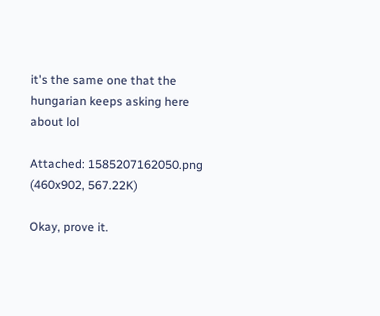it's the same one that the hungarian keeps asking here about lol

Attached: 1585207162050.png (460x902, 567.22K)

Okay, prove it.